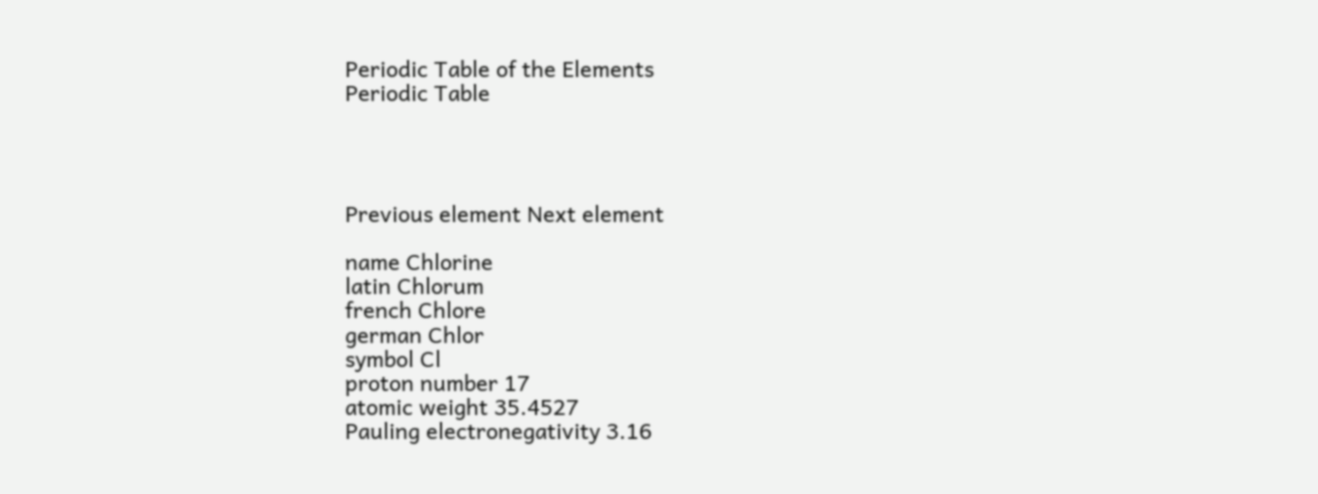Periodic Table of the Elements
Periodic Table




Previous element Next element

name Chlorine
latin Chlorum
french Chlore
german Chlor
symbol Cl
proton number 17
atomic weight 35.4527
Pauling electronegativity 3.16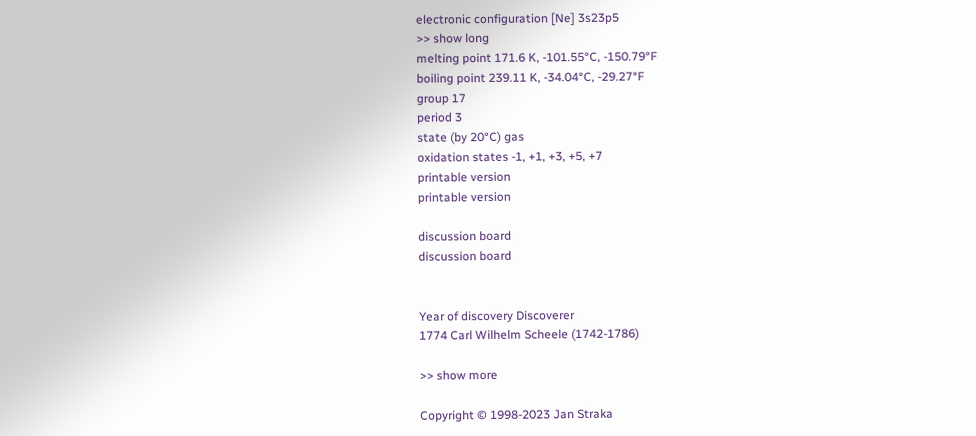electronic configuration [Ne] 3s23p5
>> show long
melting point 171.6 K, -101.55°C, -150.79°F
boiling point 239.11 K, -34.04°C, -29.27°F
group 17
period 3
state (by 20°C) gas
oxidation states -1, +1, +3, +5, +7
printable version
printable version

discussion board
discussion board


Year of discovery Discoverer
1774 Carl Wilhelm Scheele (1742-1786)

>> show more

Copyright © 1998-2023 Jan Straka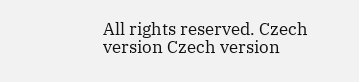All rights reserved. Czech version Czech version